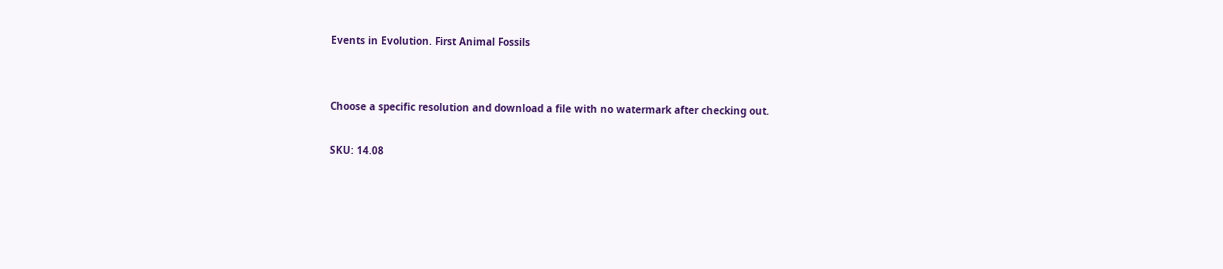Events in Evolution. First Animal Fossils


Choose a specific resolution and download a file with no watermark after checking out.

SKU: 14.08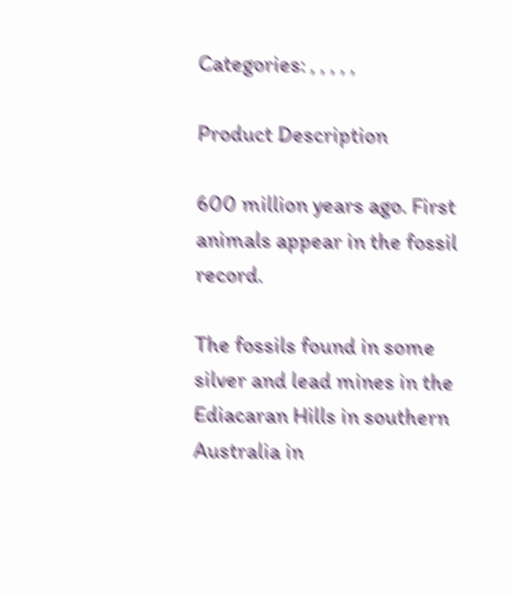Categories: , , , , ,

Product Description

600 million years ago. First animals appear in the fossil record.

The fossils found in some silver and lead mines in the Ediacaran Hills in southern Australia in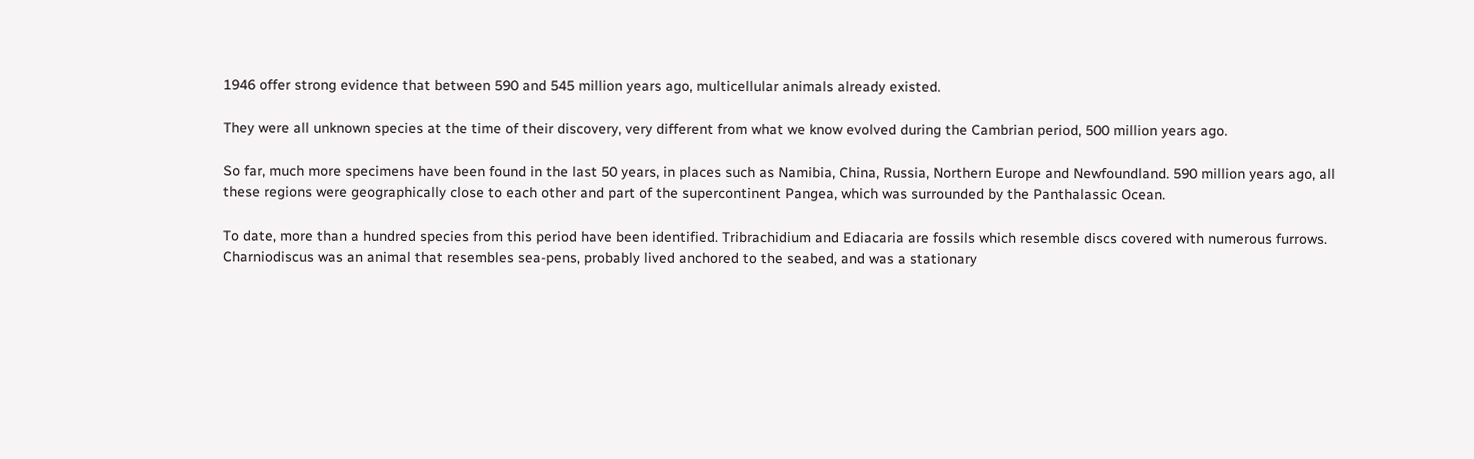1946 offer strong evidence that between 590 and 545 million years ago, multicellular animals already existed.

They were all unknown species at the time of their discovery, very different from what we know evolved during the Cambrian period, 500 million years ago.

So far, much more specimens have been found in the last 50 years, in places such as Namibia, China, Russia, Northern Europe and Newfoundland. 590 million years ago, all these regions were geographically close to each other and part of the supercontinent Pangea, which was surrounded by the Panthalassic Ocean.

To date, more than a hundred species from this period have been identified. Tribrachidium and Ediacaria are fossils which resemble discs covered with numerous furrows. Charniodiscus was an animal that resembles sea-pens, probably lived anchored to the seabed, and was a stationary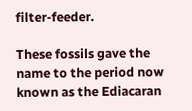filter-feeder.

These fossils gave the name to the period now known as the Ediacaran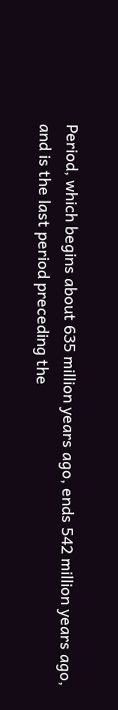Period, which begins about 635 million years ago, ends 542 million years ago, and is the last period preceding the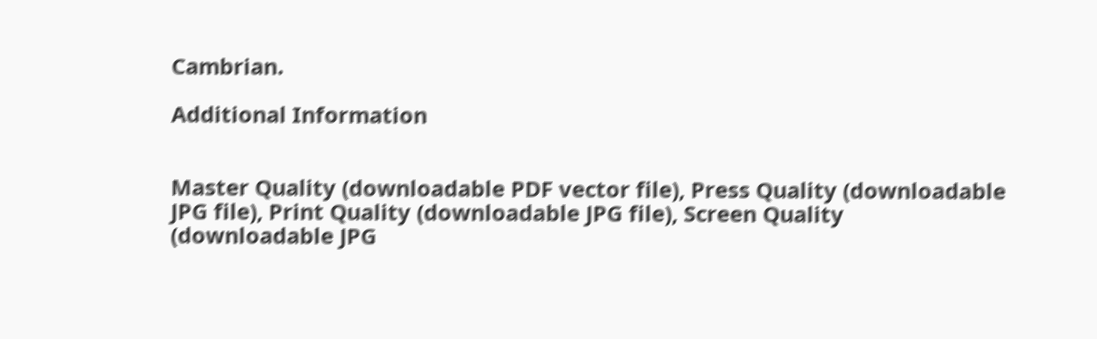Cambrian.

Additional Information


Master Quality (downloadable PDF vector file), Press Quality (downloadable JPG file), Print Quality (downloadable JPG file), Screen Quality (downloadable JPG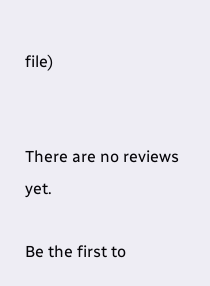file)


There are no reviews yet.

Be the first to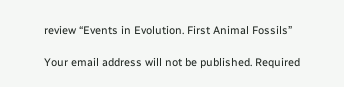review “Events in Evolution. First Animal Fossils”

Your email address will not be published. Required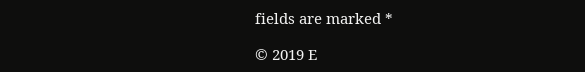fields are marked *

© 2019 E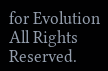for Evolution All Rights Reserved.